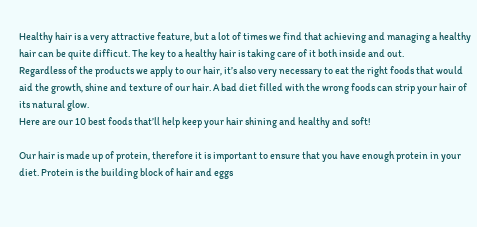Healthy hair is a very attractive feature, but a lot of times we find that achieving and managing a healthy hair can be quite difficut. The key to a healthy hair is taking care of it both inside and out.
Regardless of the products we apply to our hair, it’s also very necessary to eat the right foods that would aid the growth, shine and texture of our hair. A bad diet filled with the wrong foods can strip your hair of its natural glow.
Here are our 10 best foods that’ll help keep your hair shining and healthy and soft!

Our hair is made up of protein, therefore it is important to ensure that you have enough protein in your diet. Protein is the building block of hair and eggs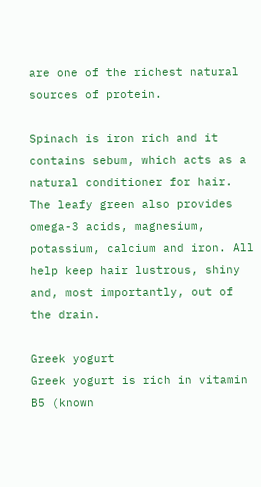are one of the richest natural sources of protein.

Spinach is iron rich and it contains sebum, which acts as a natural conditioner for hair. The leafy green also provides omega-3 acids, magnesium, potassium, calcium and iron. All help keep hair lustrous, shiny and, most importantly, out of the drain.

Greek yogurt
Greek yogurt is rich in vitamin B5 (known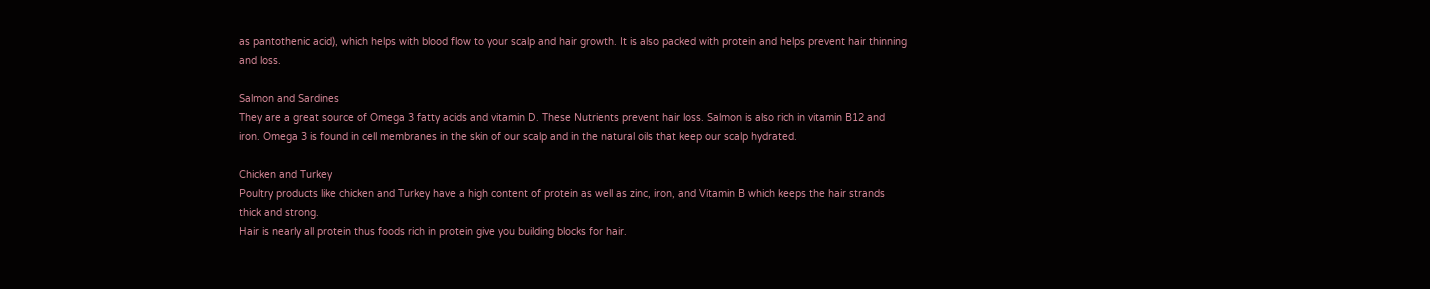as pantothenic acid), which helps with blood flow to your scalp and hair growth. It is also packed with protein and helps prevent hair thinning and loss.

Salmon and Sardines
They are a great source of Omega 3 fatty acids and vitamin D. These Nutrients prevent hair loss. Salmon is also rich in vitamin B12 and iron. Omega 3 is found in cell membranes in the skin of our scalp and in the natural oils that keep our scalp hydrated.

Chicken and Turkey
Poultry products like chicken and Turkey have a high content of protein as well as zinc, iron, and Vitamin B which keeps the hair strands thick and strong.
Hair is nearly all protein thus foods rich in protein give you building blocks for hair.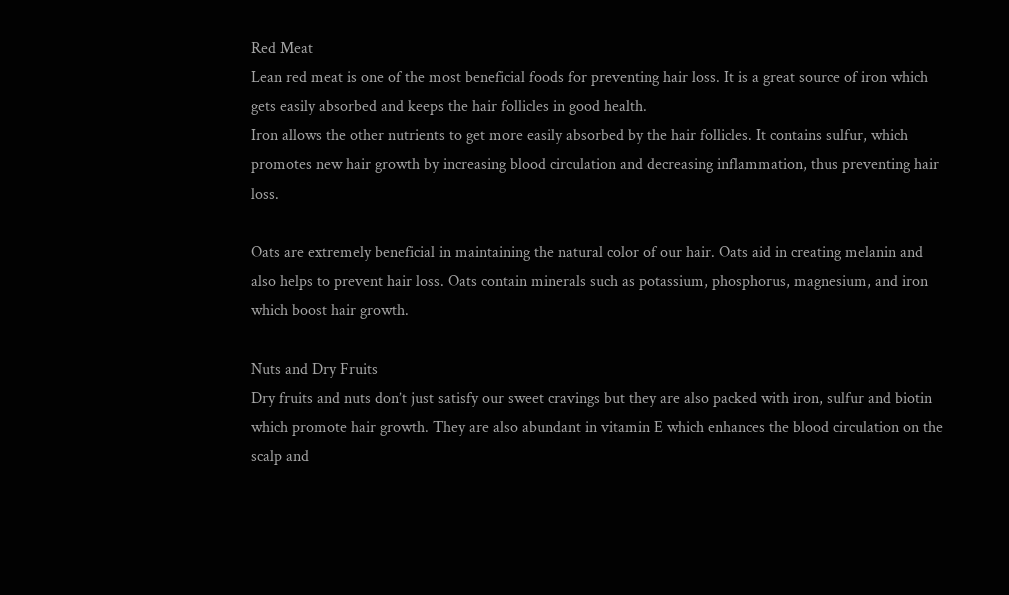Red Meat
Lean red meat is one of the most beneficial foods for preventing hair loss. It is a great source of iron which gets easily absorbed and keeps the hair follicles in good health.
Iron allows the other nutrients to get more easily absorbed by the hair follicles. It contains sulfur, which promotes new hair growth by increasing blood circulation and decreasing inflammation, thus preventing hair loss.

Oats are extremely beneficial in maintaining the natural color of our hair. Oats aid in creating melanin and also helps to prevent hair loss. Oats contain minerals such as potassium, phosphorus, magnesium, and iron which boost hair growth.

Nuts and Dry Fruits
Dry fruits and nuts don’t just satisfy our sweet cravings but they are also packed with iron, sulfur and biotin which promote hair growth. They are also abundant in vitamin E which enhances the blood circulation on the scalp and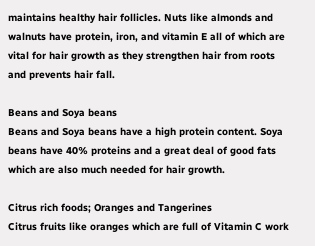maintains healthy hair follicles. Nuts like almonds and walnuts have protein, iron, and vitamin E all of which are vital for hair growth as they strengthen hair from roots and prevents hair fall.

Beans and Soya beans
Beans and Soya beans have a high protein content. Soya beans have 40% proteins and a great deal of good fats which are also much needed for hair growth.

Citrus rich foods; Oranges and Tangerines
Citrus fruits like oranges which are full of Vitamin C work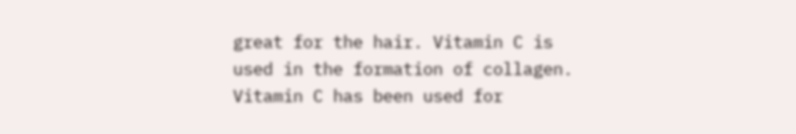great for the hair. Vitamin C is used in the formation of collagen.
Vitamin C has been used for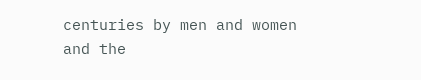centuries by men and women and the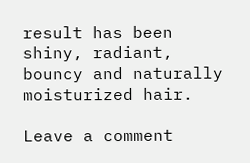result has been shiny, radiant, bouncy and naturally moisturized hair.

Leave a comment